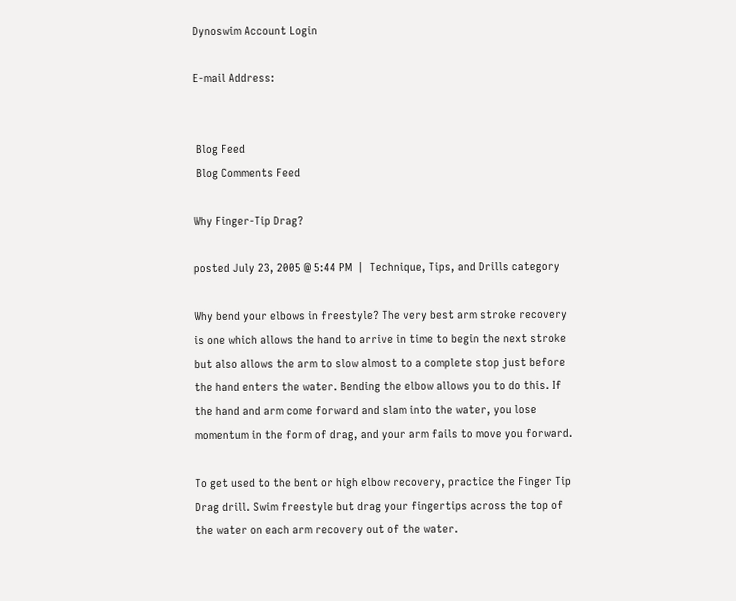Dynoswim Account Login

E-mail Address:


 Blog Feed
 Blog Comments Feed

Why Finger-Tip Drag?

posted July 23, 2005 @ 5:44 PM  |  Technique, Tips, and Drills category

Why bend your elbows in freestyle? The very best arm stroke recovery is one which allows the hand to arrive in time to begin the next stroke but also allows the arm to slow almost to a complete stop just before the hand enters the water. Bending the elbow allows you to do this. If the hand and arm come forward and slam into the water, you lose momentum in the form of drag, and your arm fails to move you forward.

To get used to the bent or high elbow recovery, practice the Finger Tip Drag drill. Swim freestyle but drag your fingertips across the top of the water on each arm recovery out of the water.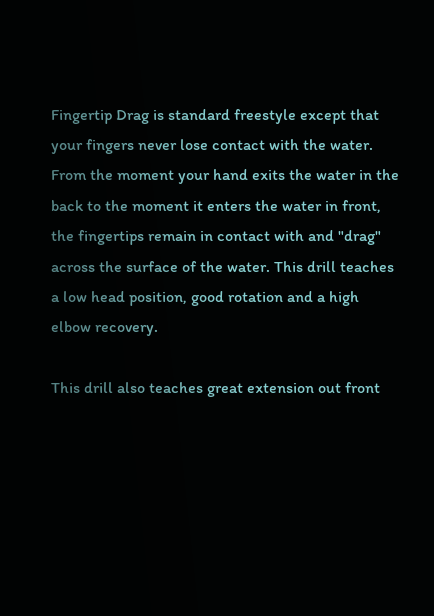Fingertip Drag is standard freestyle except that your fingers never lose contact with the water. From the moment your hand exits the water in the back to the moment it enters the water in front, the fingertips remain in contact with and "drag" across the surface of the water. This drill teaches a low head position, good rotation and a high elbow recovery.

This drill also teaches great extension out front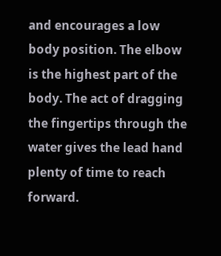and encourages a low body position. The elbow is the highest part of the body. The act of dragging the fingertips through the water gives the lead hand plenty of time to reach forward.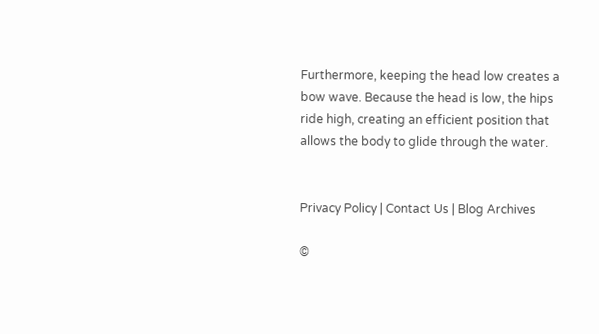Furthermore, keeping the head low creates a bow wave. Because the head is low, the hips ride high, creating an efficient position that allows the body to glide through the water.


Privacy Policy | Contact Us | Blog Archives

©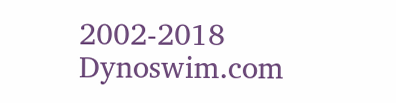2002-2018 Dynoswim.com